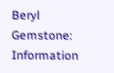Beryl Gemstone: Information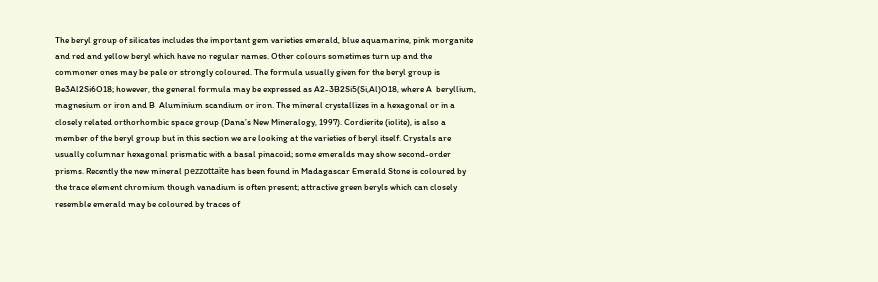The beryl group of silicates includes the important gem varieties emerald, blue aquamarine, pink morganite and red and yellow beryl which have no regular names. Other colours sometimes turn up and the commoner ones may be pale or strongly coloured. The formula usually given for the beryl group is Be3Al2Si6O18; however, the general formula may be expressed as A2-3B2Si5(Si,Al)O18, where A  beryllium, magnesium or iron and B  Aluminium scandium or iron. The mineral crystallizes in a hexagonal or in a closely related orthorhombic space group (Dana’s New Mineralogy, 1997). Cordierite (iolite), is also a member of the beryl group but in this section we are looking at the varieties of beryl itself. Crystals are usually columnar hexagonal prismatic with a basal pinacoid; some emeralds may show second-order prisms. Recently the new mineral pezzottaïte has been found in Madagascar Emerald Stone is coloured by the trace element chromium though vanadium is often present; attractive green beryls which can closely resemble emerald may be coloured by traces of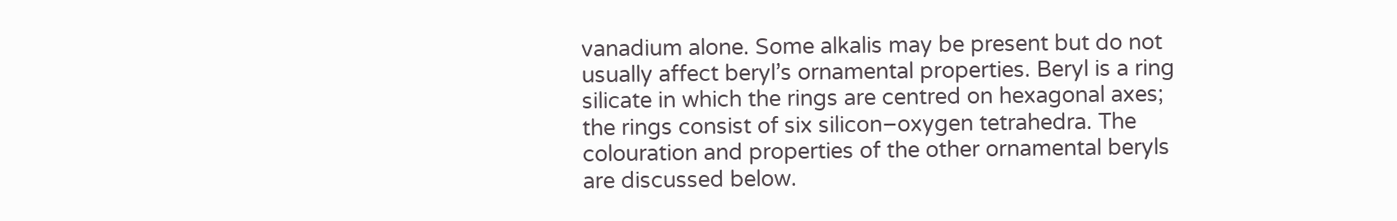vanadium alone. Some alkalis may be present but do not usually affect beryl’s ornamental properties. Beryl is a ring silicate in which the rings are centred on hexagonal axes; the rings consist of six silicon–oxygen tetrahedra. The colouration and properties of the other ornamental beryls are discussed below.